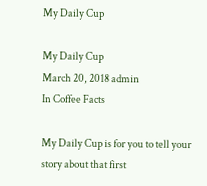My Daily Cup

My Daily Cup
March 20, 2018 admin
In Coffee Facts

My Daily Cup is for you to tell your story about that first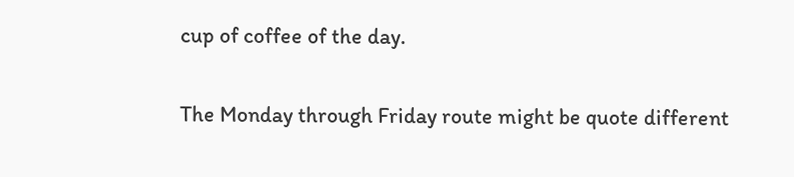cup of coffee of the day.

The Monday through Friday route might be quote different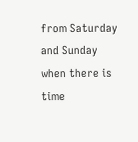from Saturday and Sunday when there is time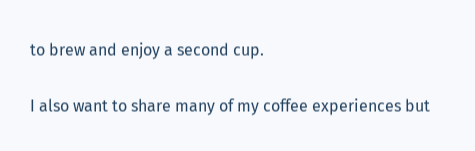to brew and enjoy a second cup.

I also want to share many of my coffee experiences but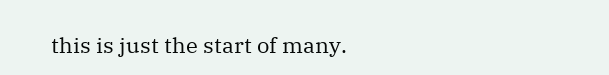this is just the start of many.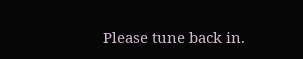Please tune back in.